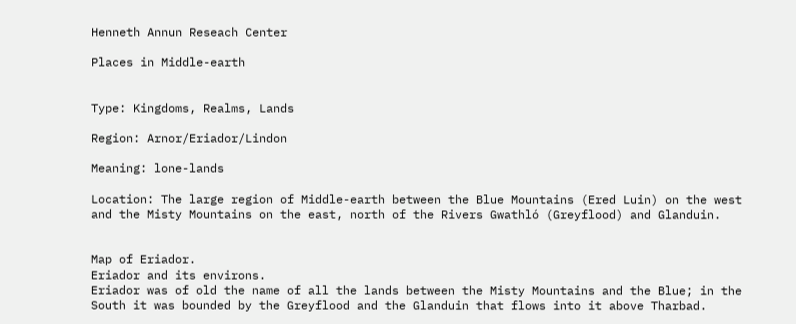Henneth Annun Reseach Center

Places in Middle-earth


Type: Kingdoms, Realms, Lands

Region: Arnor/Eriador/Lindon

Meaning: lone-lands

Location: The large region of Middle-earth between the Blue Mountains (Ered Luin) on the west and the Misty Mountains on the east, north of the Rivers Gwathló (Greyflood) and Glanduin.


Map of Eriador.
Eriador and its environs.
Eriador was of old the name of all the lands between the Misty Mountains and the Blue; in the South it was bounded by the Greyflood and the Glanduin that flows into it above Tharbad.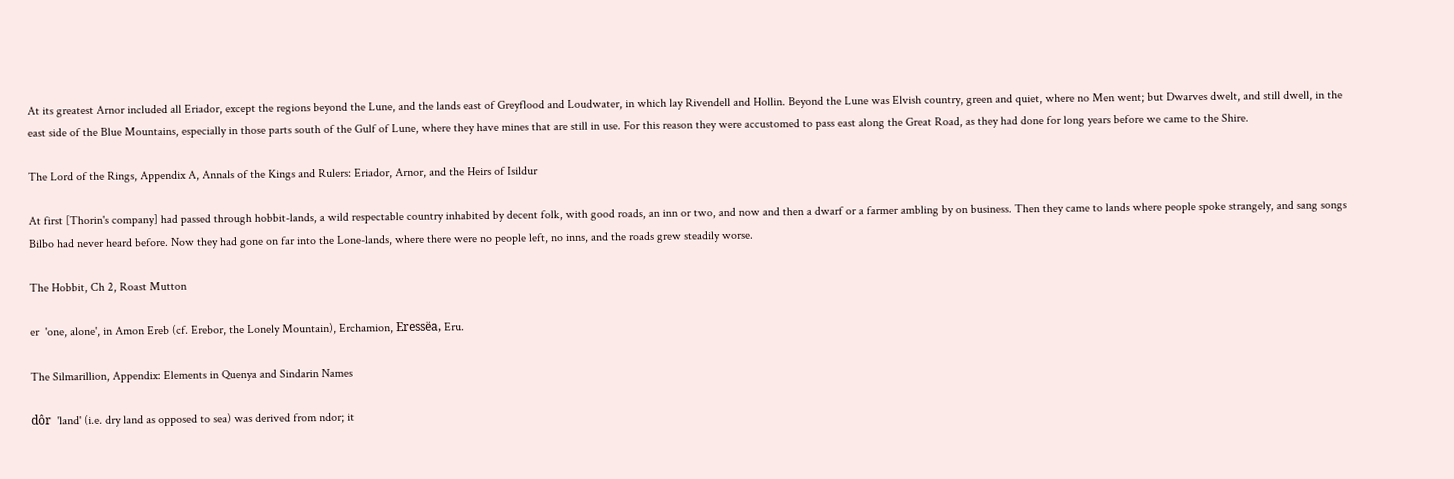At its greatest Arnor included all Eriador, except the regions beyond the Lune, and the lands east of Greyflood and Loudwater, in which lay Rivendell and Hollin. Beyond the Lune was Elvish country, green and quiet, where no Men went; but Dwarves dwelt, and still dwell, in the east side of the Blue Mountains, especially in those parts south of the Gulf of Lune, where they have mines that are still in use. For this reason they were accustomed to pass east along the Great Road, as they had done for long years before we came to the Shire.

The Lord of the Rings, Appendix A, Annals of the Kings and Rulers: Eriador, Arnor, and the Heirs of Isildur

At first [Thorin's company] had passed through hobbit-lands, a wild respectable country inhabited by decent folk, with good roads, an inn or two, and now and then a dwarf or a farmer ambling by on business. Then they came to lands where people spoke strangely, and sang songs Bilbo had never heard before. Now they had gone on far into the Lone-lands, where there were no people left, no inns, and the roads grew steadily worse.

The Hobbit, Ch 2, Roast Mutton

er  'one, alone', in Amon Ereb (cf. Erebor, the Lonely Mountain), Erchamion, Eressëa, Eru.

The Silmarillion, Appendix: Elements in Quenya and Sindarin Names

dôr  'land' (i.e. dry land as opposed to sea) was derived from ndor; it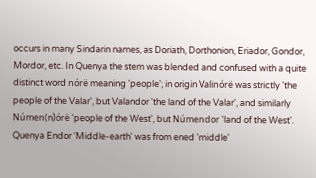occurs in many Sindarin names, as Doriath, Dorthonion, Eriador, Gondor, Mordor, etc. In Quenya the stem was blended and confused with a quite distinct word nórë meaning 'people'; in origin Valinórë was strictly 'the people of the Valar', but Valandor 'the land of the Valar', and similarly Númen(n)órë 'people of the West', but Númendor 'land of the West'. Quenya Endor 'Middle-earth' was from ened 'middle'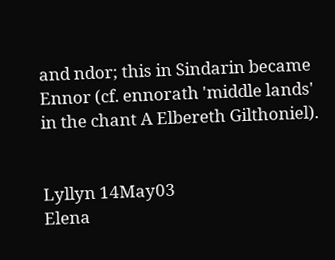and ndor; this in Sindarin became Ennor (cf. ennorath 'middle lands' in the chant A Elbereth Gilthoniel).


Lyllyn 14May03
Elena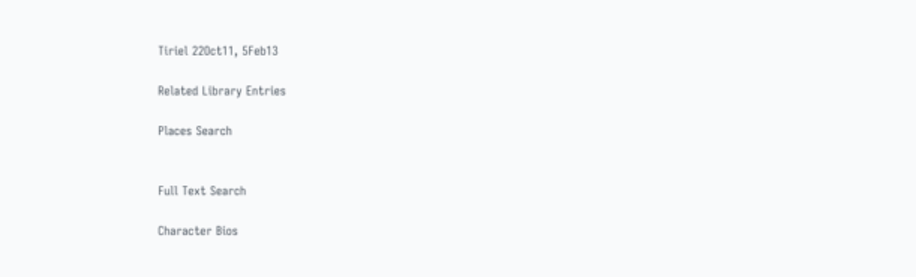Tiriel 22Oct11, 5Feb13

Related Library Entries

Places Search


Full Text Search

Character Bios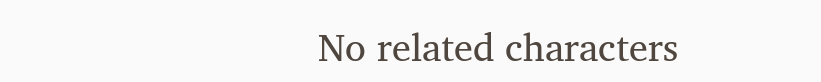No related characters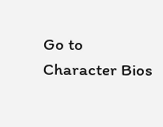Go to Character Bios